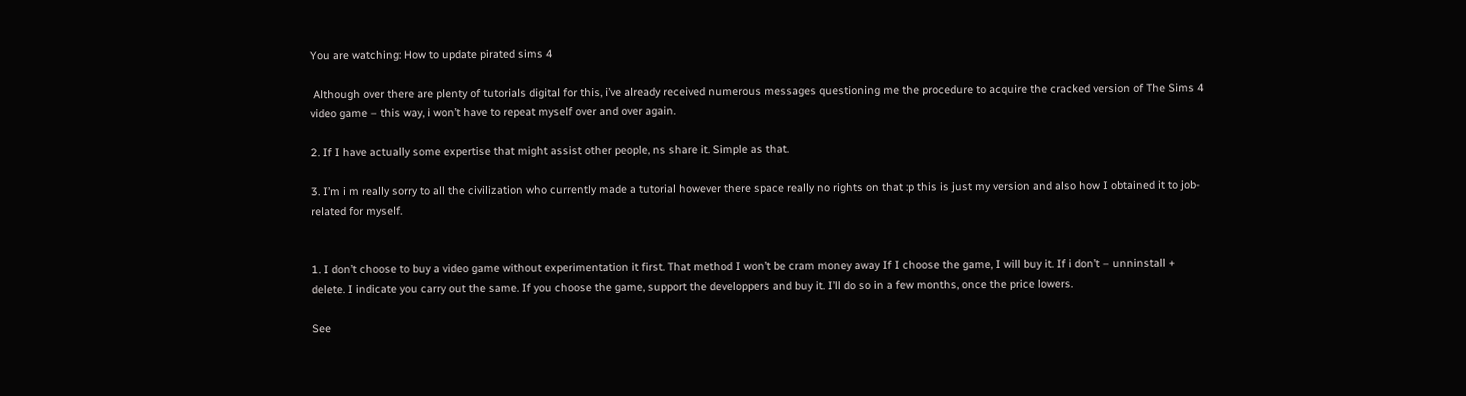You are watching: How to update pirated sims 4

 Although over there are plenty of tutorials digital for this, i’ve already received numerous messages questioning me the procedure to acquire the cracked version of The Sims 4 video game – this way, i won’t have to repeat myself over and over again.

2. If I have actually some expertise that might assist other people, ns share it. Simple as that.

3. I’m i m really sorry to all the civilization who currently made a tutorial however there space really no rights on that :p this is just my version and also how I obtained it to job-related for myself.


1. I don’t choose to buy a video game without experimentation it first. That method I won’t be cram money away If I choose the game, I will buy it. If i don’t – unninstall + delete. I indicate you carry out the same. If you choose the game, support the developpers and buy it. I’ll do so in a few months, once the price lowers.

See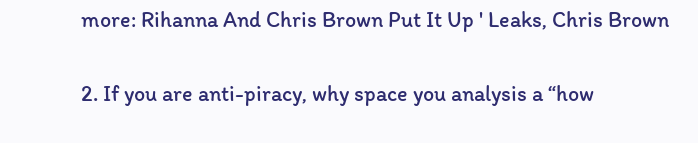more: Rihanna And Chris Brown Put It Up ' Leaks, Chris Brown

2. If you are anti-piracy, why space you analysis a “how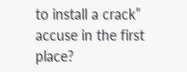to install a crack” accuse in the first place?